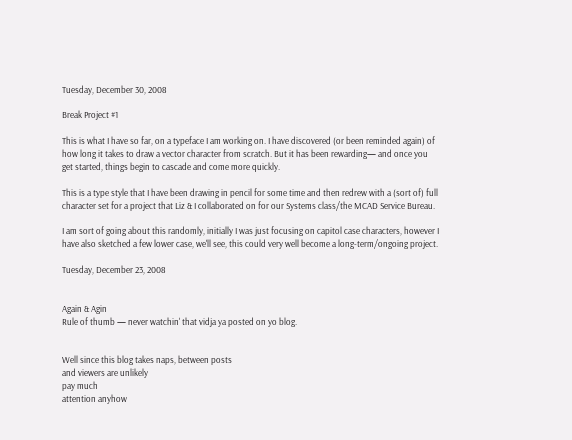Tuesday, December 30, 2008

Break Project #1

This is what I have so far, on a typeface I am working on. I have discovered (or been reminded again) of how long it takes to draw a vector character from scratch. But it has been rewarding— and once you get started, things begin to cascade and come more quickly.

This is a type style that I have been drawing in pencil for some time and then redrew with a (sort of) full character set for a project that Liz & I collaborated on for our Systems class/the MCAD Service Bureau.

I am sort of going about this randomly, initially I was just focusing on capitol case characters, however I have also sketched a few lower case, we'll see, this could very well become a long-term/ongoing project.

Tuesday, December 23, 2008


Again & Agin
Rule of thumb — never watchin' that vidja ya posted on yo blog.


Well since this blog takes naps, between posts
and viewers are unlikely
pay much
attention anyhow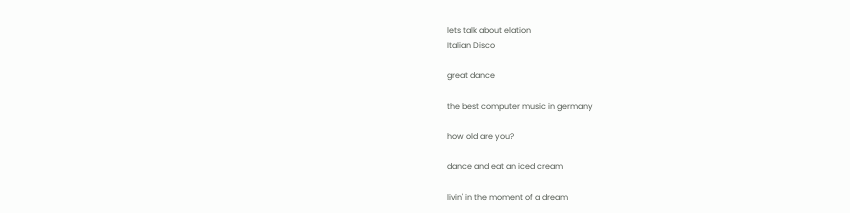lets talk about elation
Italian Disco

great dance

the best computer music in germany

how old are you?

dance and eat an iced cream

livin' in the moment of a dream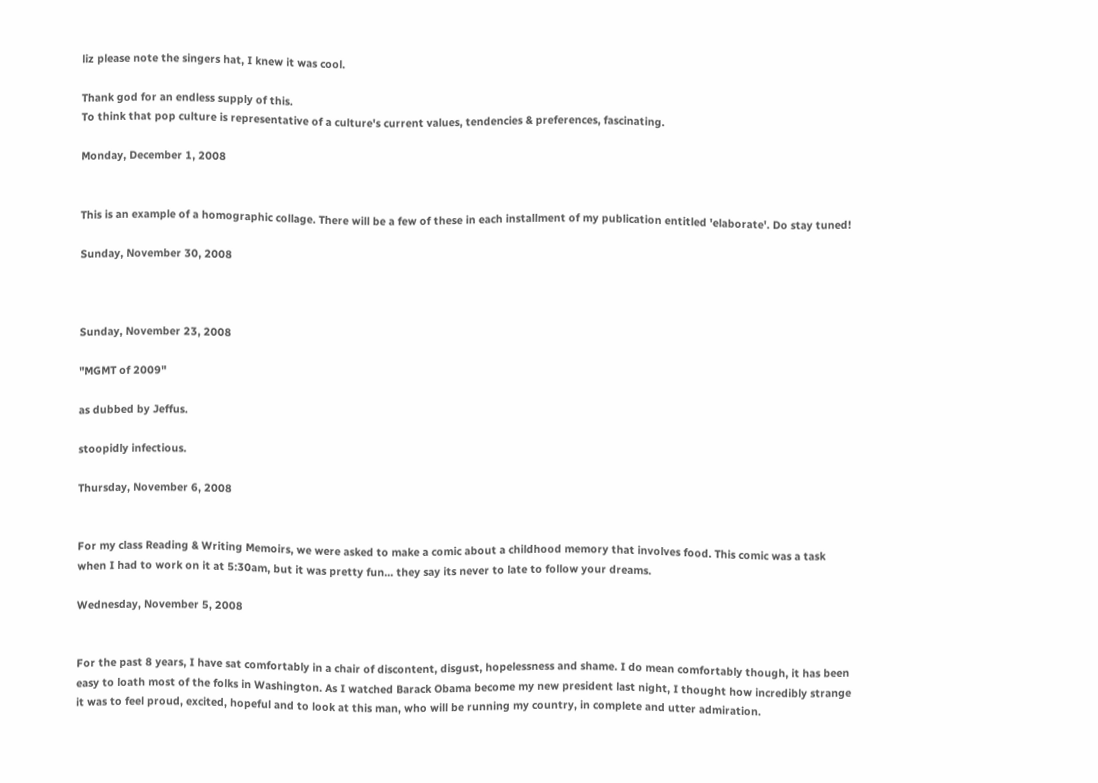liz please note the singers hat, I knew it was cool.

Thank god for an endless supply of this.
To think that pop culture is representative of a culture's current values, tendencies & preferences, fascinating.

Monday, December 1, 2008


This is an example of a homographic collage. There will be a few of these in each installment of my publication entitled 'elaborate'. Do stay tuned!

Sunday, November 30, 2008



Sunday, November 23, 2008

"MGMT of 2009"

as dubbed by Jeffus.

stoopidly infectious.

Thursday, November 6, 2008


For my class Reading & Writing Memoirs, we were asked to make a comic about a childhood memory that involves food. This comic was a task when I had to work on it at 5:30am, but it was pretty fun... they say its never to late to follow your dreams.

Wednesday, November 5, 2008


For the past 8 years, I have sat comfortably in a chair of discontent, disgust, hopelessness and shame. I do mean comfortably though, it has been easy to loath most of the folks in Washington. As I watched Barack Obama become my new president last night, I thought how incredibly strange it was to feel proud, excited, hopeful and to look at this man, who will be running my country, in complete and utter admiration.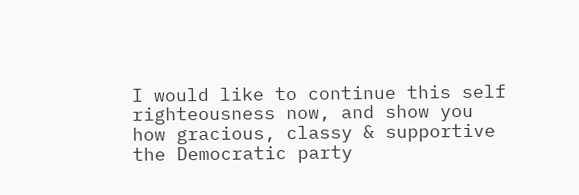I would like to continue this self righteousness now, and show you how gracious, classy & supportive the Democratic party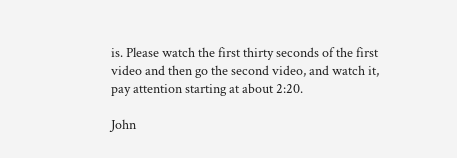is. Please watch the first thirty seconds of the first video and then go the second video, and watch it, pay attention starting at about 2:20.

John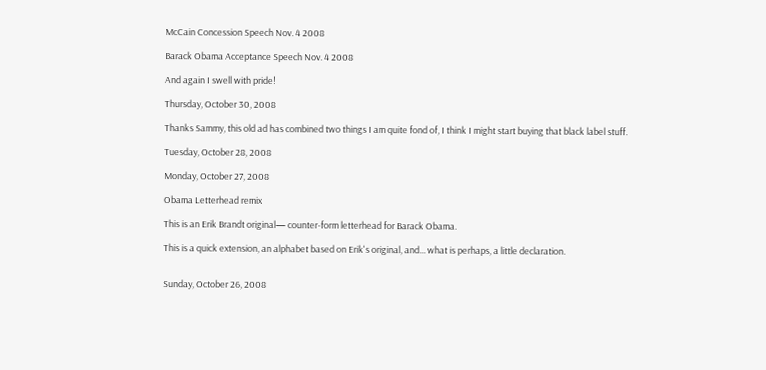McCain Concession Speech Nov. 4 2008

Barack Obama Acceptance Speech Nov. 4 2008

And again I swell with pride!

Thursday, October 30, 2008

Thanks Sammy, this old ad has combined two things I am quite fond of, I think I might start buying that black label stuff.

Tuesday, October 28, 2008

Monday, October 27, 2008

Obama Letterhead remix

This is an Erik Brandt original— counter-form letterhead for Barack Obama.

This is a quick extension, an alphabet based on Erik's original, and... what is perhaps, a little declaration.


Sunday, October 26, 2008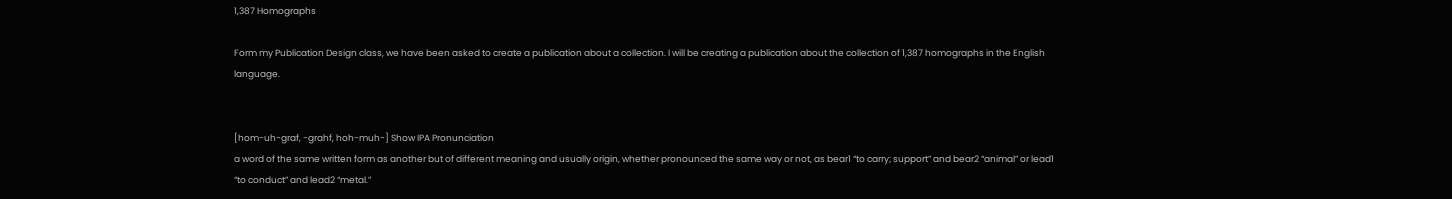1,387 Homographs

Form my Publication Design class, we have been asked to create a publication about a collection. I will be creating a publication about the collection of 1,387 homographs in the English language.


[hom-uh-graf, -grahf, hoh-muh-] Show IPA Pronunciation
a word of the same written form as another but of different meaning and usually origin, whether pronounced the same way or not, as bear1 “to carry; support” and bear2 “animal” or lead1 “to conduct” and lead2 “metal.”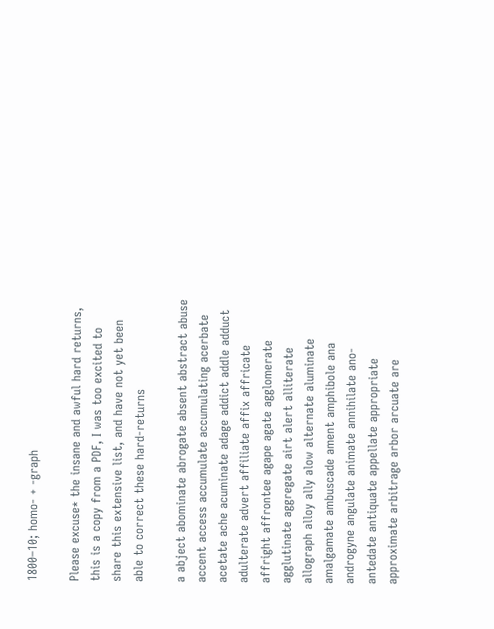1800–10; homo- + -graph

Please excuse* the insane and awful hard returns, this is a copy from a PDF, I was too excited to share this extensive list, and have not yet been able to correct these hard-returns

a abject abominate abrogate absent abstract abuse accent access accumulate accumulating acerbate acetate ache acuminate adage addict addle adduct adulterate advert affiliate affix affricate affright affrontee agape agate agglomerate agglutinate aggregate airt alert alliterate allograph alloy ally alow alternate aluminate amalgamate ambuscade ament amphibole ana androgyne angulate animate annihilate ano- antedate antiquate appellate appropriate approximate arbitrage arbor arcuate are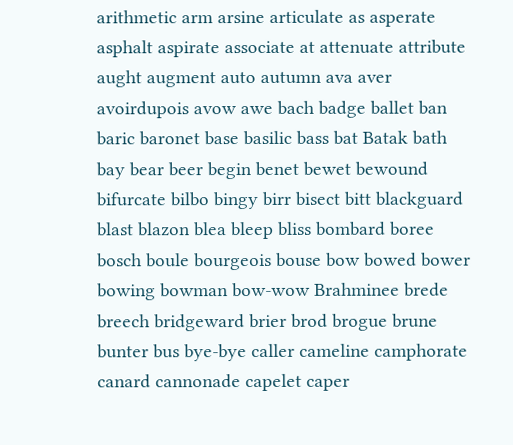arithmetic arm arsine articulate as asperate asphalt aspirate associate at attenuate attribute aught augment auto autumn ava aver avoirdupois avow awe bach badge ballet ban baric baronet base basilic bass bat Batak bath bay bear beer begin benet bewet bewound bifurcate bilbo bingy birr bisect bitt blackguard blast blazon blea bleep bliss bombard boree bosch boule bourgeois bouse bow bowed bower bowing bowman bow-wow Brahminee brede breech bridgeward brier brod brogue brune bunter bus bye-bye caller cameline camphorate canard cannonade capelet caper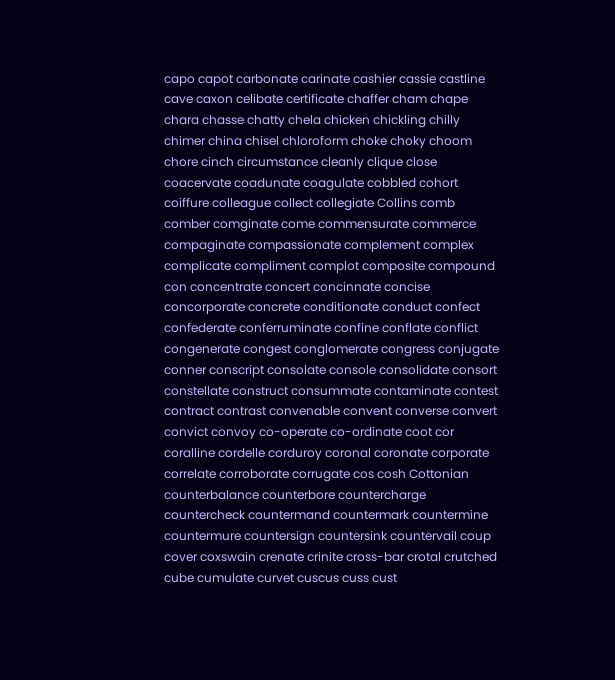capo capot carbonate carinate cashier cassie castline cave caxon celibate certificate chaffer cham chape chara chasse chatty chela chicken chickling chilly chimer china chisel chloroform choke choky choom chore cinch circumstance cleanly clique close coacervate coadunate coagulate cobbled cohort coiffure colleague collect collegiate Collins comb comber comginate come commensurate commerce compaginate compassionate complement complex complicate compliment complot composite compound con concentrate concert concinnate concise concorporate concrete conditionate conduct confect confederate conferruminate confine conflate conflict congenerate congest conglomerate congress conjugate conner conscript consolate console consolidate consort constellate construct consummate contaminate contest contract contrast convenable convent converse convert convict convoy co-operate co-ordinate coot cor coralline cordelle corduroy coronal coronate corporate correlate corroborate corrugate cos cosh Cottonian counterbalance counterbore countercharge countercheck countermand countermark countermine countermure countersign countersink countervail coup cover coxswain crenate crinite cross-bar crotal crutched cube cumulate curvet cuscus cuss cust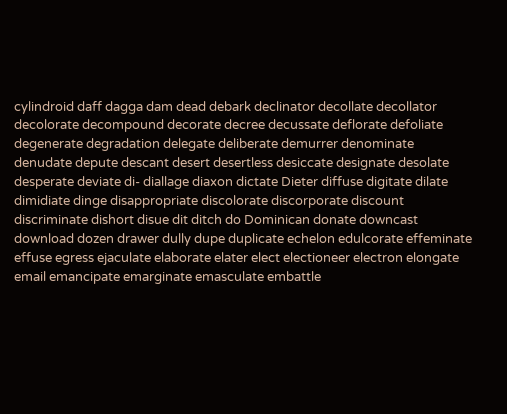cylindroid daff dagga dam dead debark declinator decollate decollator decolorate decompound decorate decree decussate deflorate defoliate degenerate degradation delegate deliberate demurrer denominate denudate depute descant desert desertless desiccate designate desolate desperate deviate di- diallage diaxon dictate Dieter diffuse digitate dilate dimidiate dinge disappropriate discolorate discorporate discount discriminate dishort disue dit ditch do Dominican donate downcast download dozen drawer dully dupe duplicate echelon edulcorate effeminate effuse egress ejaculate elaborate elater elect electioneer electron elongate email emancipate emarginate emasculate embattle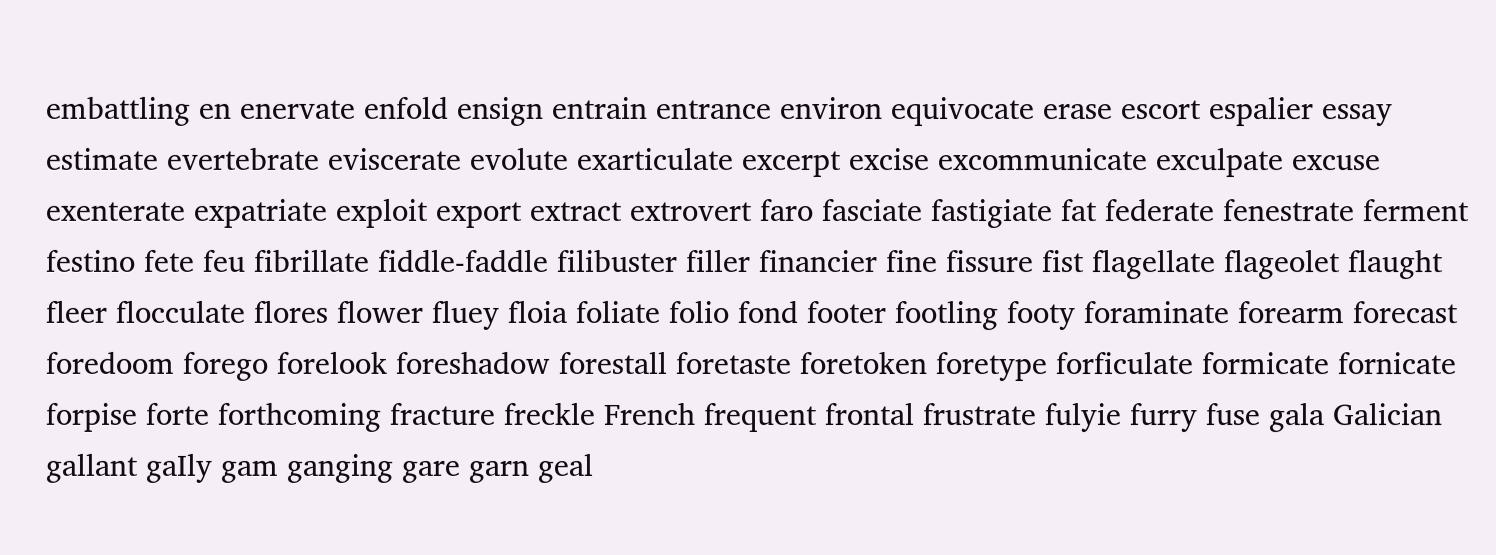embattling en enervate enfold ensign entrain entrance environ equivocate erase escort espalier essay estimate evertebrate eviscerate evolute exarticulate excerpt excise excommunicate exculpate excuse exenterate expatriate exploit export extract extrovert faro fasciate fastigiate fat federate fenestrate ferment festino fete feu fibrillate fiddle-faddle filibuster filler financier fine fissure fist flagellate flageolet flaught fleer flocculate flores flower fluey floia foliate folio fond footer footling footy foraminate forearm forecast foredoom forego forelook foreshadow forestall foretaste foretoken foretype forficulate formicate fornicate forpise forte forthcoming fracture freckle French frequent frontal frustrate fulyie furry fuse gala Galician gallant gaIly gam ganging gare garn geal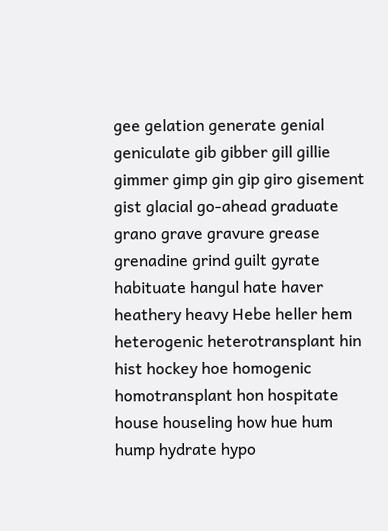gee gelation generate genial geniculate gib gibber gill gillie gimmer gimp gin gip giro gisement gist glacial go-ahead graduate grano grave gravure grease grenadine grind guilt gyrate habituate hangul hate haver heathery heavy Hebe heller hem heterogenic heterotransplant hin hist hockey hoe homogenic homotransplant hon hospitate house houseling how hue hum hump hydrate hypo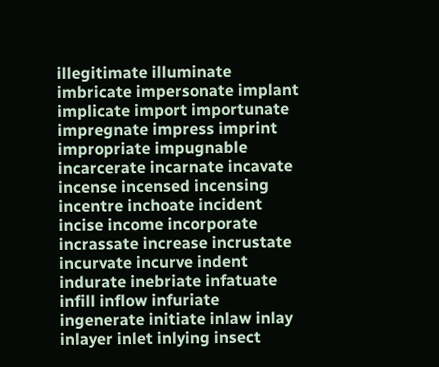illegitimate illuminate imbricate impersonate implant implicate import importunate impregnate impress imprint impropriate impugnable incarcerate incarnate incavate incense incensed incensing incentre inchoate incident incise income incorporate incrassate increase incrustate incurvate incurve indent indurate inebriate infatuate infill inflow infuriate ingenerate initiate inlaw inlay inlayer inlet inlying insect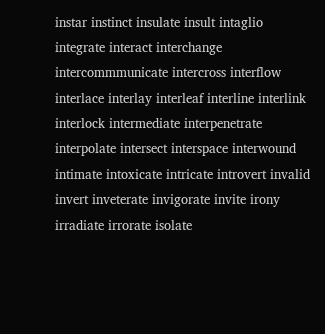instar instinct insulate insult intaglio integrate interact interchange intercommmunicate intercross interflow interlace interlay interleaf interline interlink interlock intermediate interpenetrate interpolate intersect interspace interwound intimate intoxicate intricate introvert invalid invert inveterate invigorate invite irony irradiate irrorate isolate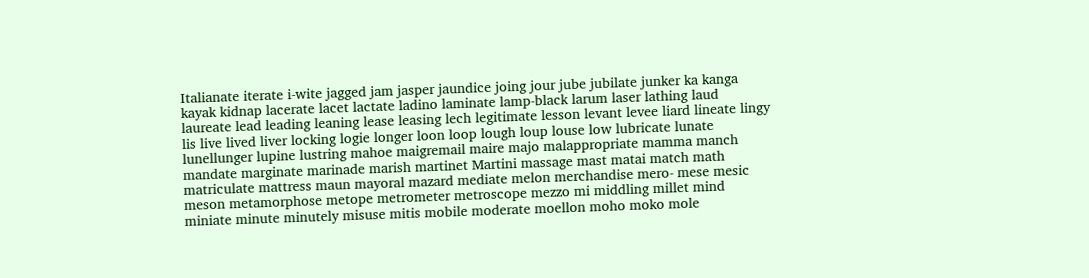Italianate iterate i-wite jagged jam jasper jaundice joing jour jube jubilate junker ka kanga kayak kidnap lacerate lacet lactate ladino laminate lamp-black larum laser lathing laud laureate lead leading leaning lease leasing lech legitimate lesson levant levee liard lineate lingy lis live lived liver locking logie longer loon loop lough loup louse low lubricate lunate lunellunger lupine lustring mahoe maigremail maire majo malappropriate mamma manch mandate marginate marinade marish martinet Martini massage mast matai match math matriculate mattress maun mayoral mazard mediate melon merchandise mero- mese mesic meson metamorphose metope metrometer metroscope mezzo mi middling millet mind miniate minute minutely misuse mitis mobile moderate moellon moho moko mole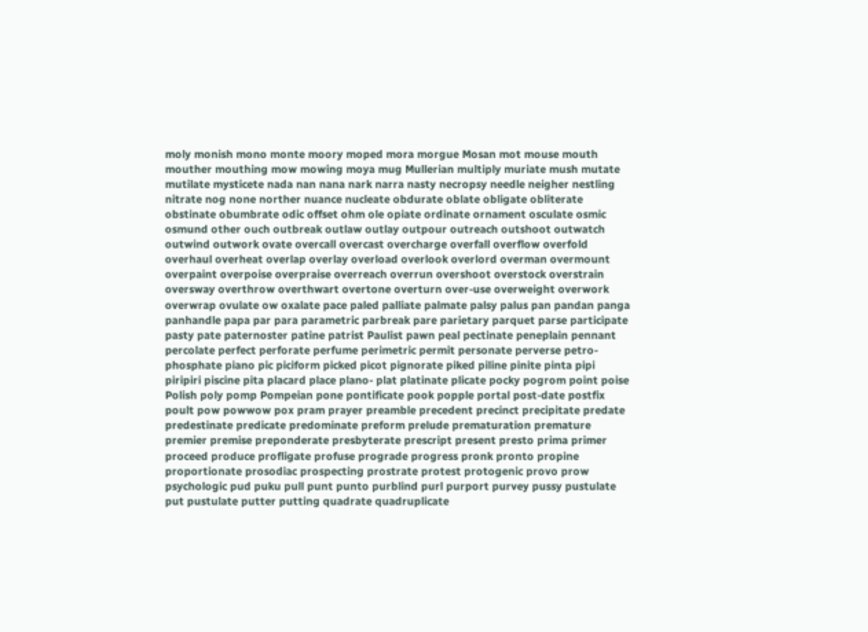moly monish mono monte moory moped mora morgue Mosan mot mouse mouth mouther mouthing mow mowing moya mug Mullerian multiply muriate mush mutate mutilate mysticete nada nan nana nark narra nasty necropsy needle neigher nestling nitrate nog none norther nuance nucleate obdurate oblate obligate obliterate obstinate obumbrate odic offset ohm ole opiate ordinate ornament osculate osmic osmund other ouch outbreak outlaw outlay outpour outreach outshoot outwatch outwind outwork ovate overcall overcast overcharge overfall overflow overfold overhaul overheat overlap overlay overload overlook overlord overman overmount overpaint overpoise overpraise overreach overrun overshoot overstock overstrain oversway overthrow overthwart overtone overturn over-use overweight overwork overwrap ovulate ow oxalate pace paled palliate palmate palsy palus pan pandan panga panhandle papa par para parametric parbreak pare parietary parquet parse participate pasty pate paternoster patine patrist Paulist pawn peal pectinate peneplain pennant percolate perfect perforate perfume perimetric permit personate perverse petro- phosphate piano pic piciform picked picot pignorate piked piline pinite pinta pipi piripiri piscine pita placard place plano- plat platinate plicate pocky pogrom point poise Polish poly pomp Pompeian pone pontificate pook popple portal post-date postfix poult pow powwow pox pram prayer preamble precedent precinct precipitate predate predestinate predicate predominate preform prelude prematuration premature premier premise preponderate presbyterate prescript present presto prima primer proceed produce profligate profuse prograde progress pronk pronto propine proportionate prosodiac prospecting prostrate protest protogenic provo prow psychologic pud puku pull punt punto purblind purl purport purvey pussy pustulate put pustulate putter putting quadrate quadruplicate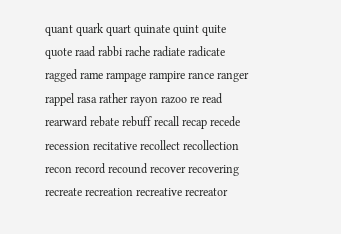quant quark quart quinate quint quite quote raad rabbi rache radiate radicate ragged rame rampage rampire rance ranger rappel rasa rather rayon razoo re read rearward rebate rebuff recall recap recede recession recitative recollect recollection recon record recound recover recovering recreate recreation recreative recreator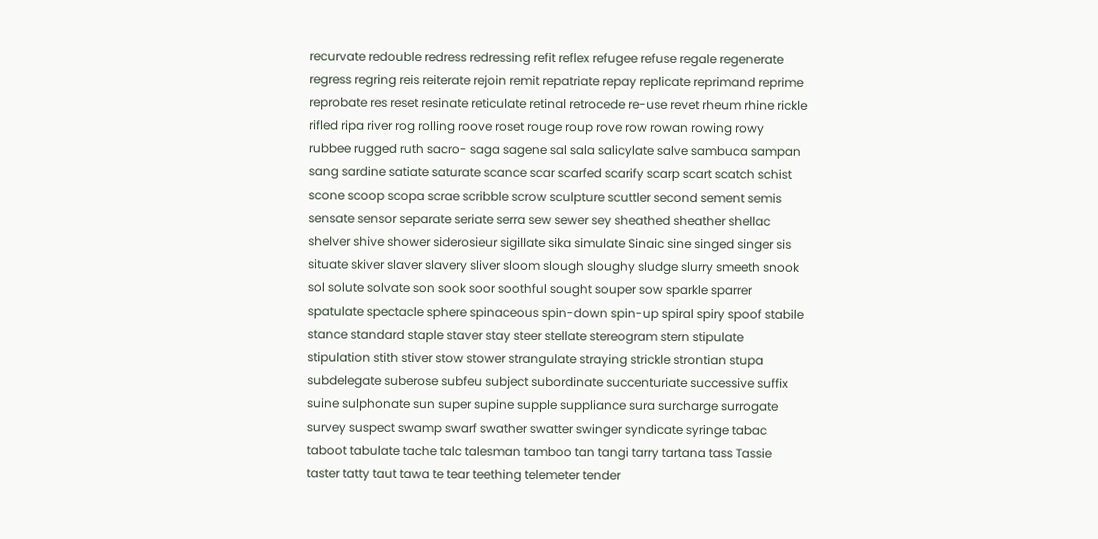recurvate redouble redress redressing refit reflex refugee refuse regale regenerate regress regring reis reiterate rejoin remit repatriate repay replicate reprimand reprime reprobate res reset resinate reticulate retinal retrocede re-use revet rheum rhine rickle rifled ripa river rog rolling roove roset rouge roup rove row rowan rowing rowy rubbee rugged ruth sacro- saga sagene sal sala salicylate salve sambuca sampan sang sardine satiate saturate scance scar scarfed scarify scarp scart scatch schist scone scoop scopa scrae scribble scrow sculpture scuttler second sement semis sensate sensor separate seriate serra sew sewer sey sheathed sheather shellac shelver shive shower siderosieur sigillate sika simulate Sinaic sine singed singer sis situate skiver slaver slavery sliver sloom slough sloughy sludge slurry smeeth snook sol solute solvate son sook soor soothful sought souper sow sparkle sparrer spatulate spectacle sphere spinaceous spin-down spin-up spiral spiry spoof stabile stance standard staple staver stay steer stellate stereogram stern stipulate stipulation stith stiver stow stower strangulate straying strickle strontian stupa subdelegate suberose subfeu subject subordinate succenturiate successive suffix suine sulphonate sun super supine supple suppliance sura surcharge surrogate survey suspect swamp swarf swather swatter swinger syndicate syringe tabac taboot tabulate tache talc talesman tamboo tan tangi tarry tartana tass Tassie taster tatty taut tawa te tear teething telemeter tender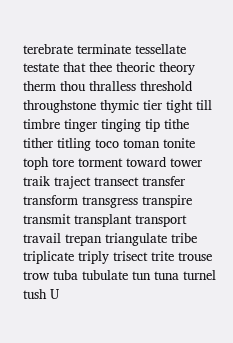terebrate terminate tessellate testate that thee theoric theory therm thou thralless threshold throughstone thymic tier tight till timbre tinger tinging tip tithe tither titling toco toman tonite toph tore torment toward tower traik traject transect transfer transform transgress transpire transmit transplant transport travail trepan triangulate tribe triplicate triply trisect trite trouse trow tuba tubulate tun tuna turnel tush U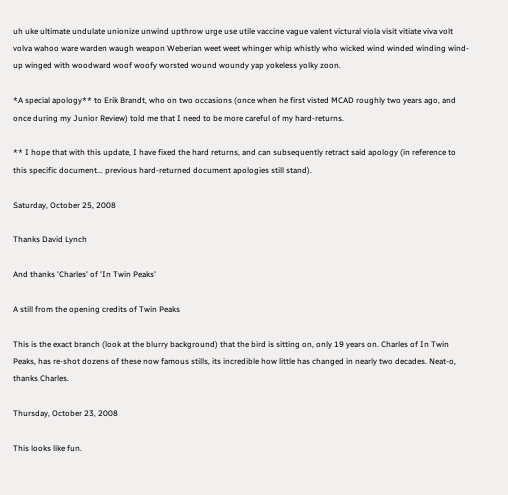uh uke ultimate undulate unionize unwind upthrow urge use utile vaccine vague valent victural viola visit vitiate viva volt volva wahoo ware warden waugh weapon Weberian weet weet whinger whip whistly who wicked wind winded winding wind-up winged with woodward woof woofy worsted wound woundy yap yokeless yolky zoon.

*A special apology** to Erik Brandt, who on two occasions (once when he first visted MCAD roughly two years ago, and once during my Junior Review) told me that I need to be more careful of my hard-returns.

** I hope that with this update, I have fixed the hard returns, and can subsequently retract said apology (in reference to this specific document... previous hard-returned document apologies still stand).

Saturday, October 25, 2008

Thanks David Lynch

And thanks 'Charles' of 'In Twin Peaks'

A still from the opening credits of Twin Peaks

This is the exact branch (look at the blurry background) that the bird is sitting on, only 19 years on. Charles of In Twin Peaks, has re-shot dozens of these now famous stills, its incredible how little has changed in nearly two decades. Neat-o, thanks Charles.

Thursday, October 23, 2008

This looks like fun.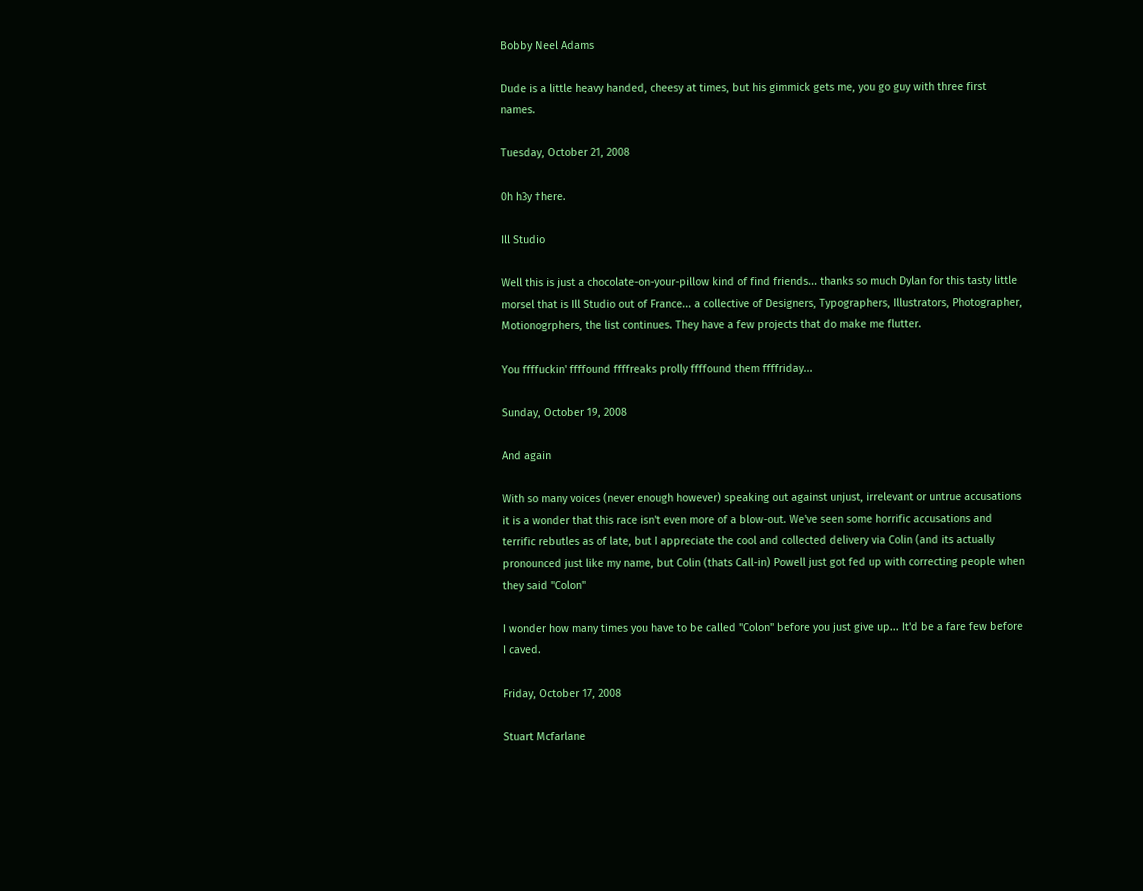Bobby Neel Adams

Dude is a little heavy handed, cheesy at times, but his gimmick gets me, you go guy with three first names.

Tuesday, October 21, 2008

0h h3y †here.

Ill Studio

Well this is just a chocolate-on-your-pillow kind of find friends... thanks so much Dylan for this tasty little morsel that is Ill Studio out of France... a collective of Designers, Typographers, Illustrators, Photographer, Motionogrphers, the list continues. They have a few projects that do make me flutter.

You ffffuckin' ffffound ffffreaks prolly ffffound them ffffriday...

Sunday, October 19, 2008

And again

With so many voices (never enough however) speaking out against unjust, irrelevant or untrue accusations it is a wonder that this race isn't even more of a blow-out. We've seen some horrific accusations and terrific rebutles as of late, but I appreciate the cool and collected delivery via Colin (and its actually pronounced just like my name, but Colin (thats Call-in) Powell just got fed up with correcting people when they said "Colon"

I wonder how many times you have to be called "Colon" before you just give up... It'd be a fare few before I caved.

Friday, October 17, 2008

Stuart Mcfarlane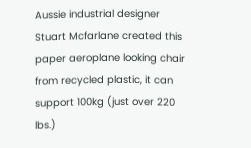Aussie industrial designer Stuart Mcfarlane created this paper aeroplane looking chair from recycled plastic, it can support 100kg (just over 220 lbs.)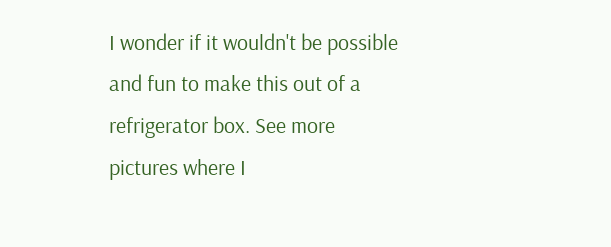I wonder if it wouldn't be possible and fun to make this out of a refrigerator box. See more pictures where I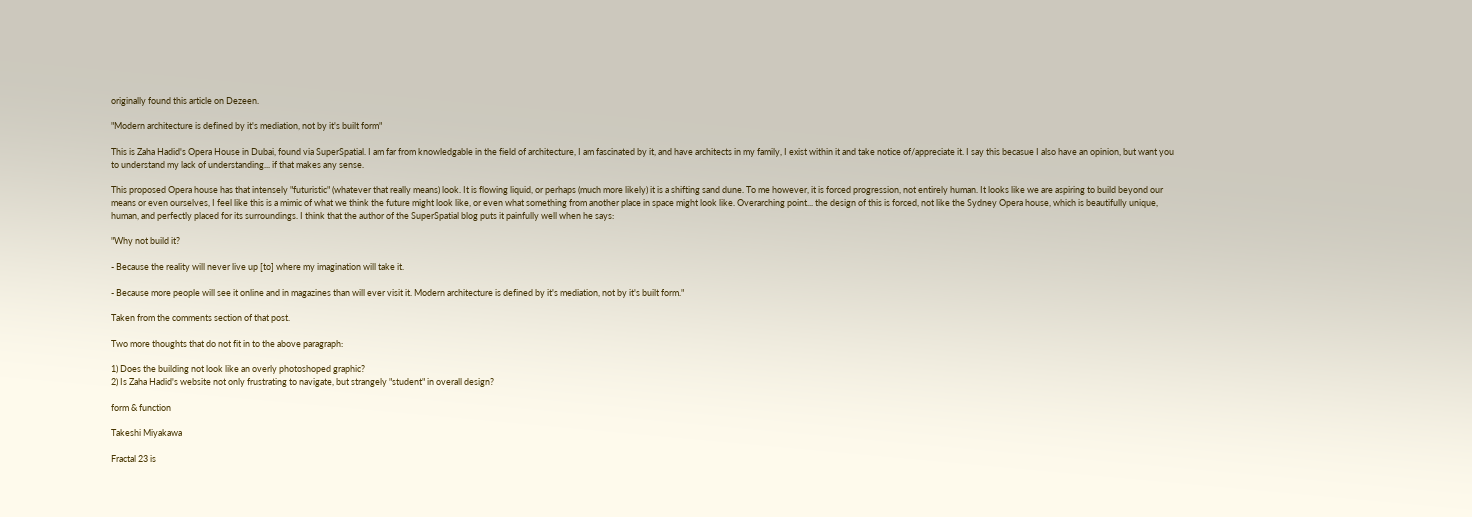originally found this article on Dezeen.

"Modern architecture is defined by it's mediation, not by it's built form"

This is Zaha Hadid's Opera House in Dubai, found via SuperSpatial. I am far from knowledgable in the field of architecture, I am fascinated by it, and have architects in my family, I exist within it and take notice of/appreciate it. I say this becasue I also have an opinion, but want you to understand my lack of understanding... if that makes any sense.

This proposed Opera house has that intensely "futuristic" (whatever that really means) look. It is flowing liquid, or perhaps (much more likely) it is a shifting sand dune. To me however, it is forced progression, not entirely human. It looks like we are aspiring to build beyond our means or even ourselves, I feel like this is a mimic of what we think the future might look like, or even what something from another place in space might look like. Overarching point... the design of this is forced, not like the Sydney Opera house, which is beautifully unique, human, and perfectly placed for its surroundings. I think that the author of the SuperSpatial blog puts it painfully well when he says:

"Why not build it?

- Because the reality will never live up [to] where my imagination will take it.

- Because more people will see it online and in magazines than will ever visit it. Modern architecture is defined by it's mediation, not by it's built form."

Taken from the comments section of that post.

Two more thoughts that do not fit in to the above paragraph:

1) Does the building not look like an overly photoshoped graphic?
2) Is Zaha Hadid's website not only frustrating to navigate, but strangely "student" in overall design?

form & function

Takeshi Miyakawa

Fractal 23 is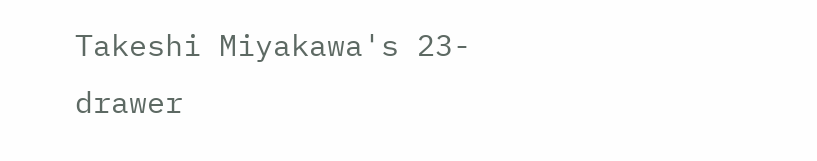Takeshi Miyakawa's 23-drawer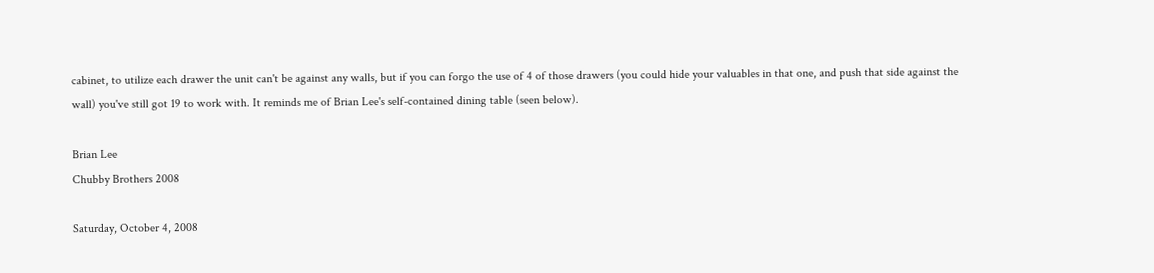cabinet, to utilize each drawer the unit can't be against any walls, but if you can forgo the use of 4 of those drawers (you could hide your valuables in that one, and push that side against the wall) you've still got 19 to work with. It reminds me of Brian Lee's self-contained dining table (seen below).

Brian Lee
Chubby Brothers 2008

Saturday, October 4, 2008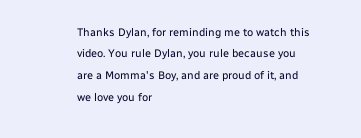Thanks Dylan, for reminding me to watch this video. You rule Dylan, you rule because you are a Momma's Boy, and are proud of it, and we love you for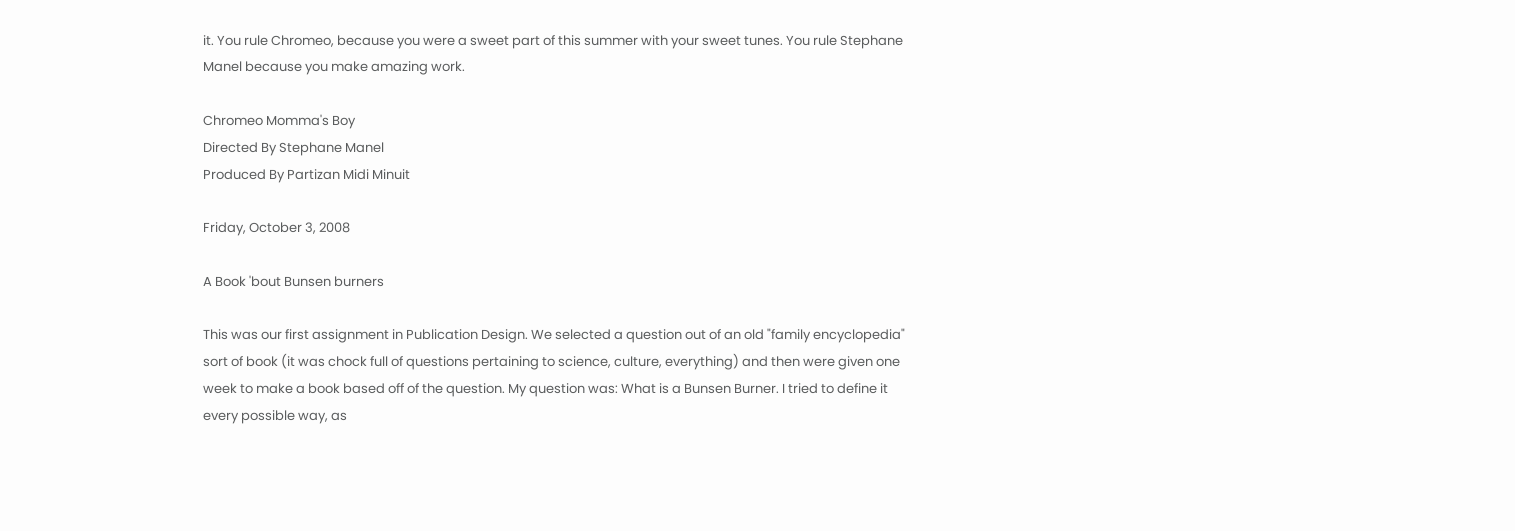it. You rule Chromeo, because you were a sweet part of this summer with your sweet tunes. You rule Stephane Manel because you make amazing work.

Chromeo Momma's Boy
Directed By Stephane Manel
Produced By Partizan Midi Minuit

Friday, October 3, 2008

A Book 'bout Bunsen burners

This was our first assignment in Publication Design. We selected a question out of an old "family encyclopedia" sort of book (it was chock full of questions pertaining to science, culture, everything) and then were given one week to make a book based off of the question. My question was: What is a Bunsen Burner. I tried to define it every possible way, as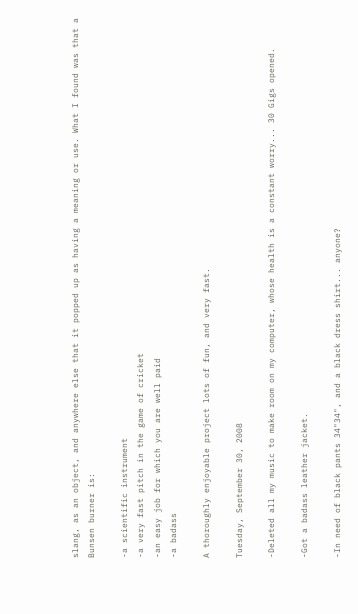slang, as an object, and anywhere else that it popped up as having a meaning or use. What I found was that a Bunsen burner is:

-a scientific instrument
-a very fast pitch in the game of cricket
-an easy job for which you are well paid
-a badass

A thoroughly enjoyable project lots of fun, and very fast.

Tuesday, September 30, 2008

-Deleted all my music to make room on my computer, whose health is a constant worry... 30 Gigs opened.

-Got a badass leather jacket.

-In need of black pants 34"34", and a black dress shirt... anyone?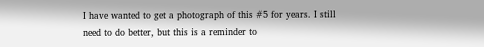I have wanted to get a photograph of this #5 for years. I still need to do better, but this is a reminder to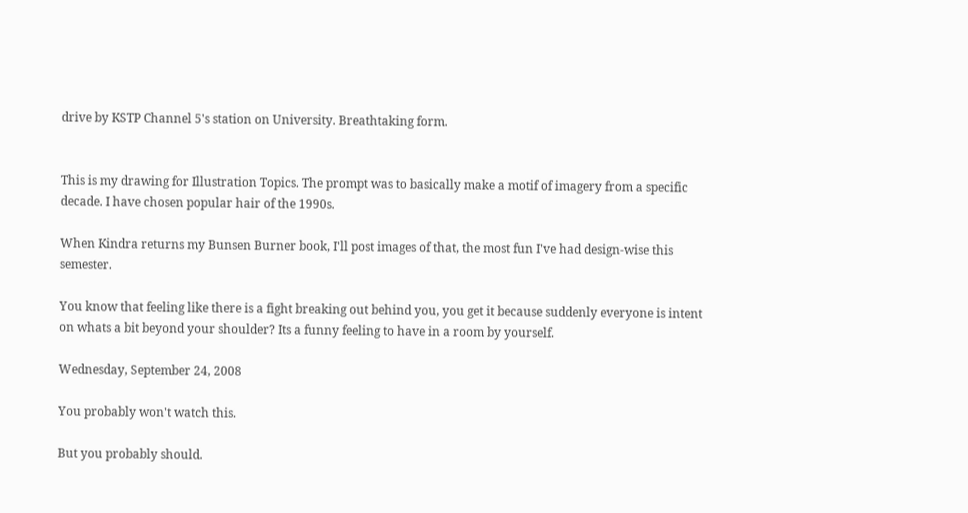drive by KSTP Channel 5's station on University. Breathtaking form.


This is my drawing for Illustration Topics. The prompt was to basically make a motif of imagery from a specific decade. I have chosen popular hair of the 1990s.

When Kindra returns my Bunsen Burner book, I'll post images of that, the most fun I've had design-wise this semester.

You know that feeling like there is a fight breaking out behind you, you get it because suddenly everyone is intent on whats a bit beyond your shoulder? Its a funny feeling to have in a room by yourself.

Wednesday, September 24, 2008

You probably won't watch this.

But you probably should.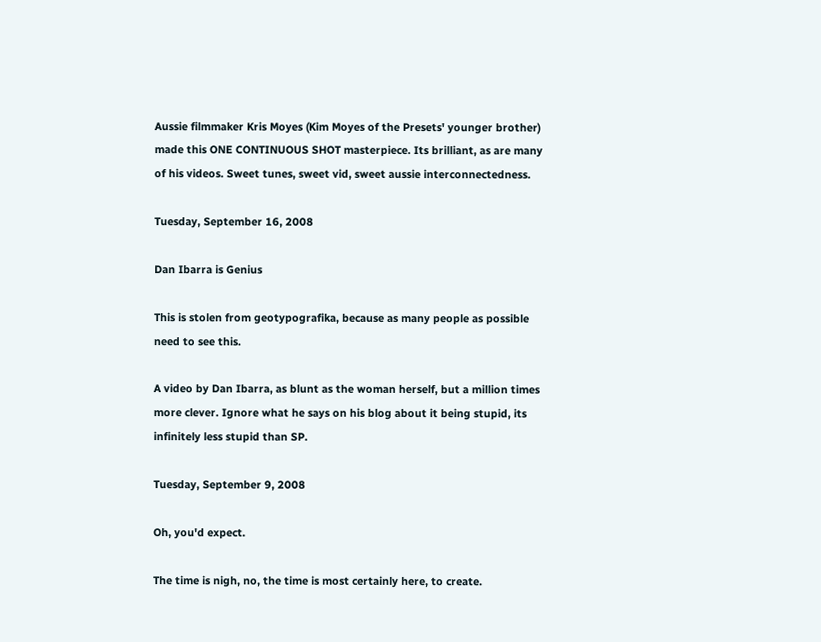Aussie filmmaker Kris Moyes (Kim Moyes of the Presets' younger brother) made this ONE CONTINUOUS SHOT masterpiece. Its brilliant, as are many of his videos. Sweet tunes, sweet vid, sweet aussie interconnectedness.

Tuesday, September 16, 2008

Dan Ibarra is Genius

This is stolen from geotypografika, because as many people as possible need to see this.

A video by Dan Ibarra, as blunt as the woman herself, but a million times more clever. Ignore what he says on his blog about it being stupid, its infinitely less stupid than SP.

Tuesday, September 9, 2008

Oh, you'd expect.

The time is nigh, no, the time is most certainly here, to create.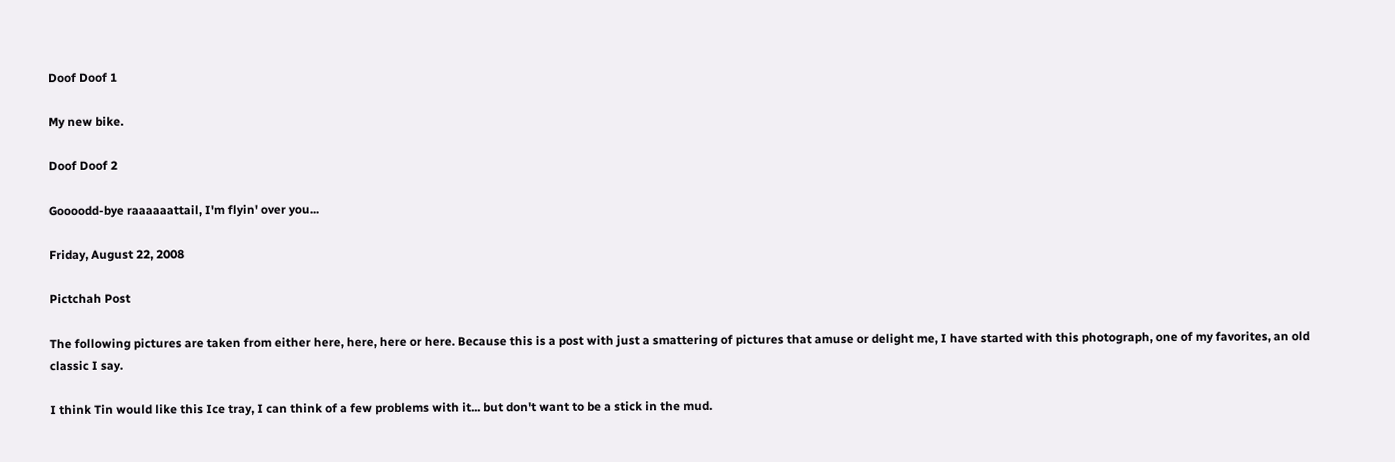Doof Doof 1

My new bike.

Doof Doof 2

Goooodd-bye raaaaaattail, I'm flyin' over you...

Friday, August 22, 2008

Pictchah Post

The following pictures are taken from either here, here, here or here. Because this is a post with just a smattering of pictures that amuse or delight me, I have started with this photograph, one of my favorites, an old classic I say.

I think Tin would like this Ice tray, I can think of a few problems with it... but don't want to be a stick in the mud.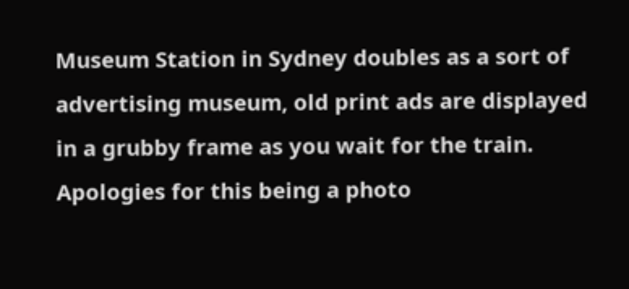Museum Station in Sydney doubles as a sort of advertising museum, old print ads are displayed in a grubby frame as you wait for the train. Apologies for this being a photo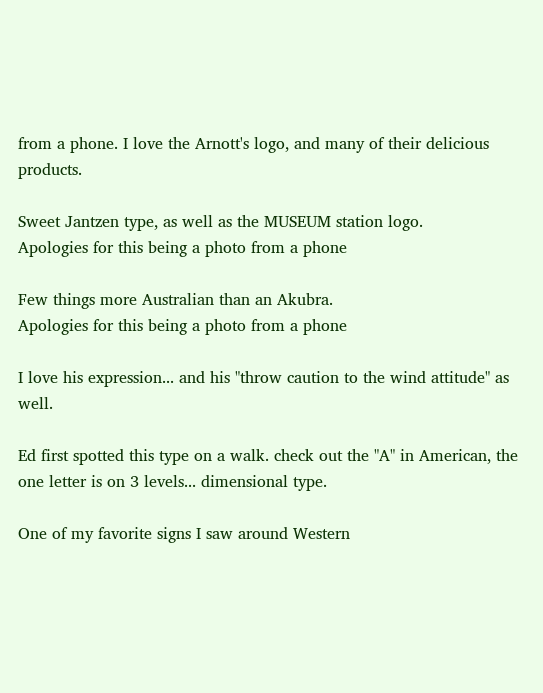from a phone. I love the Arnott's logo, and many of their delicious products.

Sweet Jantzen type, as well as the MUSEUM station logo.
Apologies for this being a photo from a phone

Few things more Australian than an Akubra.
Apologies for this being a photo from a phone

I love his expression... and his "throw caution to the wind attitude" as well.

Ed first spotted this type on a walk. check out the "A" in American, the one letter is on 3 levels... dimensional type.

One of my favorite signs I saw around Western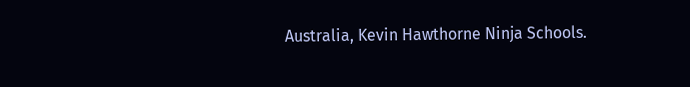Australia, Kevin Hawthorne Ninja Schools.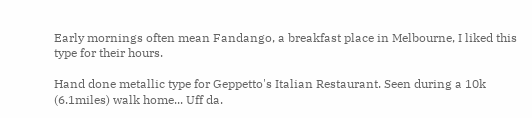Early mornings often mean Fandango, a breakfast place in Melbourne, I liked this type for their hours.

Hand done metallic type for Geppetto's Italian Restaurant. Seen during a 10k (6.1miles) walk home... Uff da.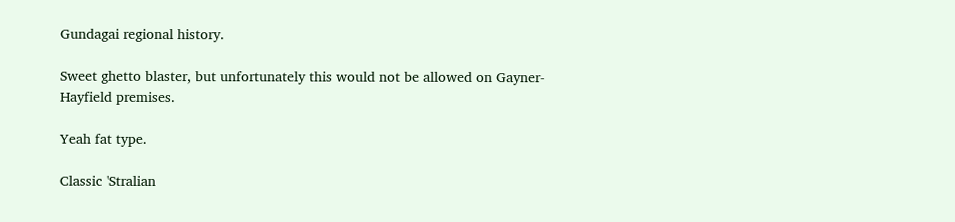Gundagai regional history.

Sweet ghetto blaster, but unfortunately this would not be allowed on Gayner-Hayfield premises.

Yeah fat type.

Classic 'Stralian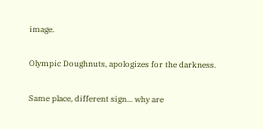image.

Olympic Doughnuts, apologizes for the darkness.

Same place, different sign... why are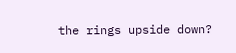the rings upside down?